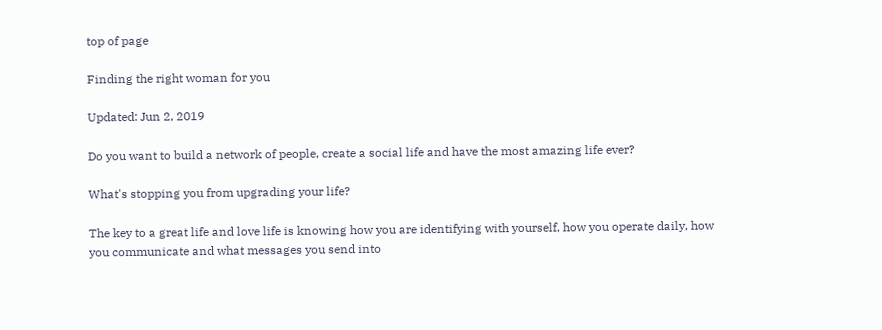top of page

Finding the right woman for you

Updated: Jun 2, 2019

Do you want to build a network of people, create a social life and have the most amazing life ever?

What's stopping you from upgrading your life?

The key to a great life and love life is knowing how you are identifying with yourself, how you operate daily, how you communicate and what messages you send into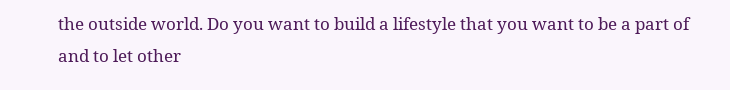the outside world. Do you want to build a lifestyle that you want to be a part of and to let other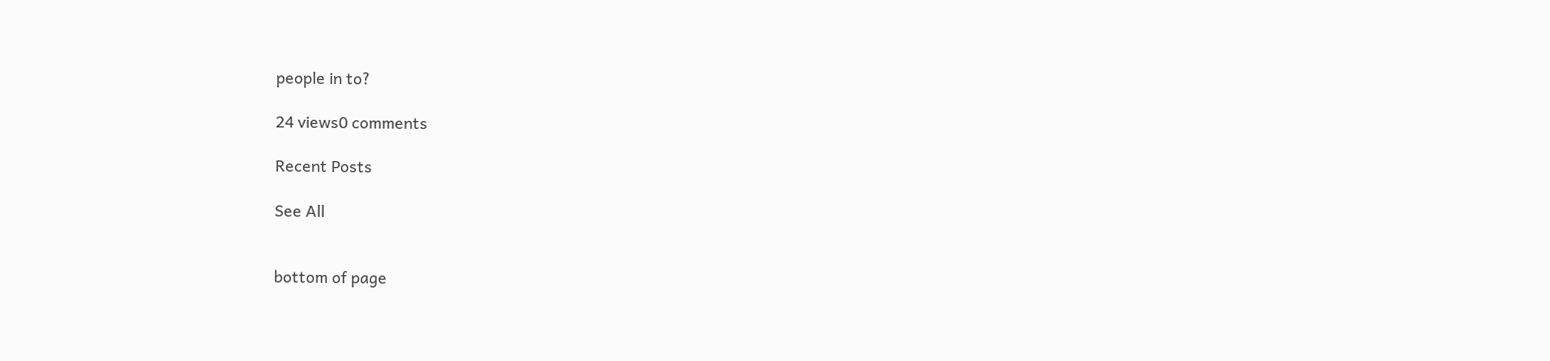people in to?

24 views0 comments

Recent Posts

See All


bottom of page